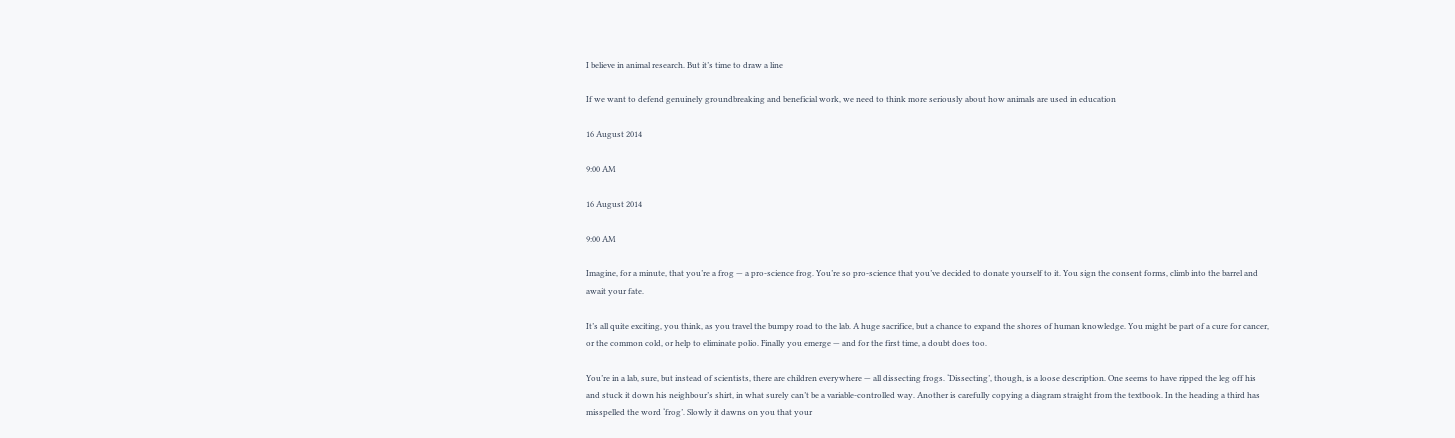I believe in animal research. But it’s time to draw a line

If we want to defend genuinely groundbreaking and beneficial work, we need to think more seriously about how animals are used in education

16 August 2014

9:00 AM

16 August 2014

9:00 AM

Imagine, for a minute, that you’re a frog — a pro-science frog. You’re so pro-science that you’ve decided to donate yourself to it. You sign the consent forms, climb into the barrel and await your fate.

It’s all quite exciting, you think, as you travel the bumpy road to the lab. A huge sacrifice, but a chance to expand the shores of human knowledge. You might be part of a cure for cancer, or the common cold, or help to eliminate polio. Finally you emerge — and for the first time, a doubt does too.

You’re in a lab, sure, but instead of scientists, there are children everywhere — all dissecting frogs. ‘Dissecting’, though, is a loose description. One seems to have ripped the leg off his and stuck it down his neighbour’s shirt, in what surely can’t be a variable-controlled way. Another is carefully copying a diagram straight from the textbook. In the heading a third has misspelled the word ‘frog’. Slowly it dawns on you that your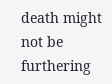death might not be furthering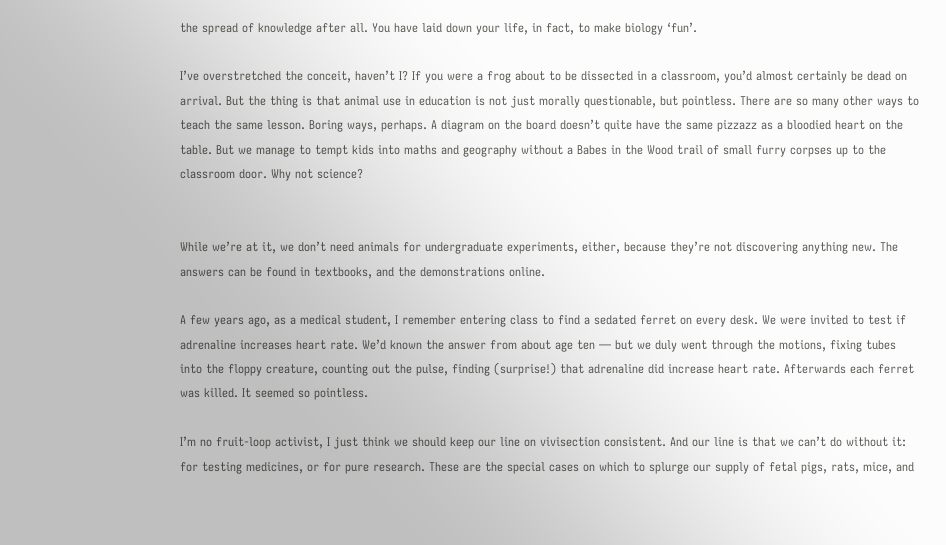the spread of knowledge after all. You have laid down your life, in fact, to make biology ‘fun’.

I’ve overstretched the conceit, haven’t I? If you were a frog about to be dissected in a classroom, you’d almost certainly be dead on arrival. But the thing is that animal use in education is not just morally questionable, but pointless. There are so many other ways to teach the same lesson. Boring ways, perhaps. A diagram on the board doesn’t quite have the same pizzazz as a bloodied heart on the table. But we manage to tempt kids into maths and geography without a Babes in the Wood trail of small furry corpses up to the classroom door. Why not science?


While we’re at it, we don’t need animals for undergraduate experiments, either, because they’re not discovering anything new. The answers can be found in textbooks, and the demonstrations online.

A few years ago, as a medical student, I remember entering class to find a sedated ferret on every desk. We were invited to test if adrenaline increases heart rate. We’d known the answer from about age ten — but we duly went through the motions, fixing tubes into the floppy creature, counting out the pulse, finding (surprise!) that adrenaline did increase heart rate. Afterwards each ferret was killed. It seemed so pointless.

I’m no fruit-loop activist, I just think we should keep our line on vivisection consistent. And our line is that we can’t do without it: for testing medicines, or for pure research. These are the special cases on which to splurge our supply of fetal pigs, rats, mice, and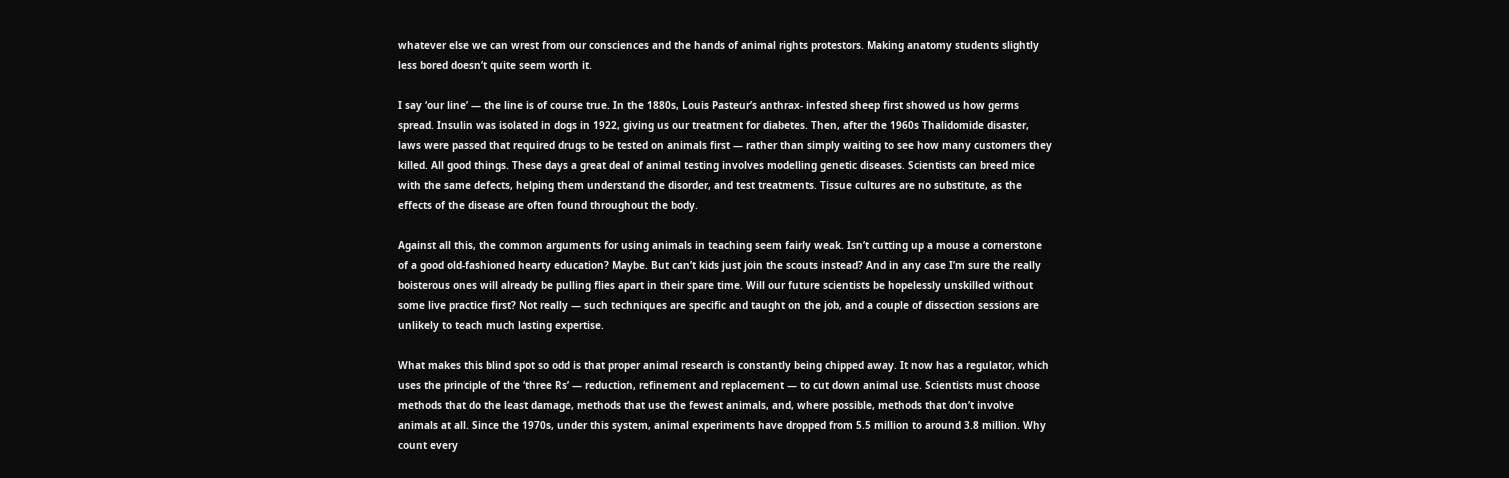whatever else we can wrest from our consciences and the hands of animal rights protestors. Making anatomy students slightly less bored doesn’t quite seem worth it.

I say ‘our line’ — the line is of course true. In the 1880s, Louis Pasteur’s anthrax- infested sheep first showed us how germs spread. Insulin was isolated in dogs in 1922, giving us our treatment for diabetes. Then, after the 1960s Thalidomide disaster, laws were passed that required drugs to be tested on animals first — rather than simply waiting to see how many customers they killed. All good things. These days a great deal of animal testing involves modelling genetic diseases. Scientists can breed mice with the same defects, helping them understand the disorder, and test treatments. Tissue cultures are no substitute, as the effects of the disease are often found throughout the body.

Against all this, the common arguments for using animals in teaching seem fairly weak. Isn’t cutting up a mouse a cornerstone of a good old-fashioned hearty education? Maybe. But can’t kids just join the scouts instead? And in any case I’m sure the really boisterous ones will already be pulling flies apart in their spare time. Will our future scientists be hopelessly unskilled without some live practice first? Not really — such techniques are specific and taught on the job, and a couple of dissection sessions are unlikely to teach much lasting expertise.

What makes this blind spot so odd is that proper animal research is constantly being chipped away. It now has a regulator, which uses the principle of the ‘three Rs’ — reduction, refinement and replacement — to cut down animal use. Scientists must choose methods that do the least damage, methods that use the fewest animals, and, where possible, methods that don’t involve animals at all. Since the 1970s, under this system, animal experiments have dropped from 5.5 million to around 3.8 million. Why count every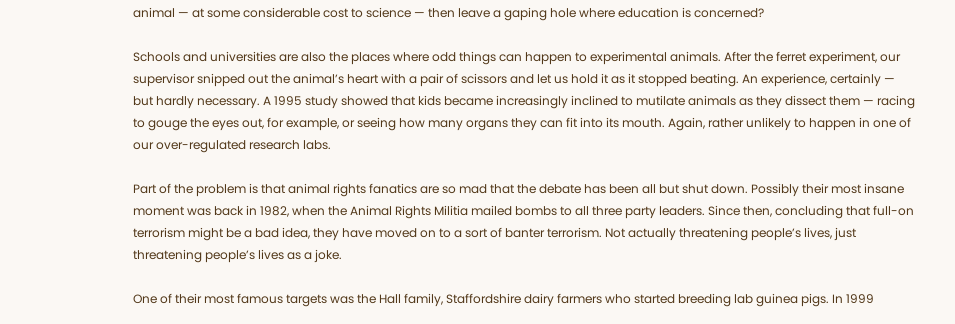animal — at some considerable cost to science — then leave a gaping hole where education is concerned?

Schools and universities are also the places where odd things can happen to experimental animals. After the ferret experiment, our supervisor snipped out the animal’s heart with a pair of scissors and let us hold it as it stopped beating. An experience, certainly — but hardly necessary. A 1995 study showed that kids became increasingly inclined to mutilate animals as they dissect them — racing to gouge the eyes out, for example, or seeing how many organs they can fit into its mouth. Again, rather unlikely to happen in one of our over-regulated research labs.

Part of the problem is that animal rights fanatics are so mad that the debate has been all but shut down. Possibly their most insane moment was back in 1982, when the Animal Rights Militia mailed bombs to all three party leaders. Since then, concluding that full-on terrorism might be a bad idea, they have moved on to a sort of banter terrorism. Not actually threatening people’s lives, just threatening people’s lives as a joke.

One of their most famous targets was the Hall family, Staffordshire dairy farmers who started breeding lab guinea pigs. In 1999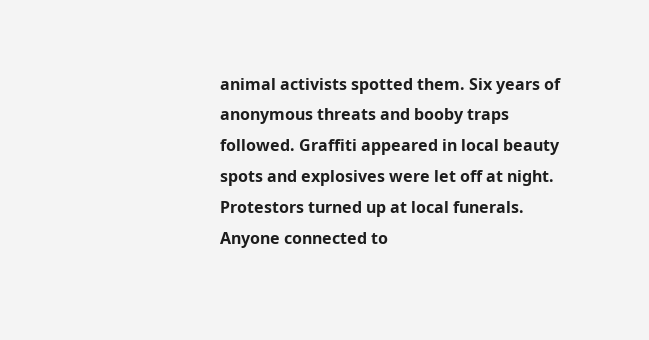animal activists spotted them. Six years of anonymous threats and booby traps followed. Graffiti appeared in local beauty spots and explosives were let off at night. Protestors turned up at local funerals. Anyone connected to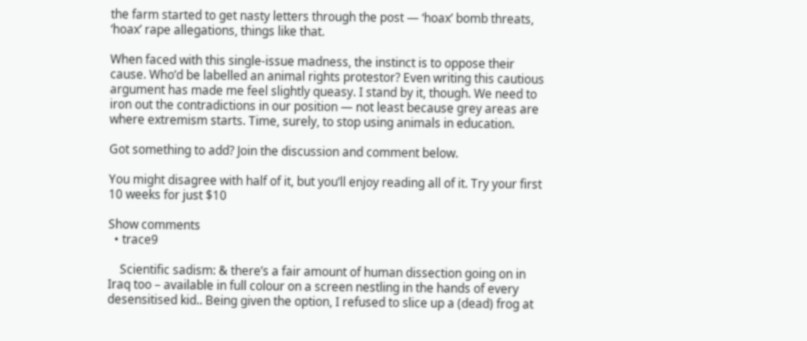the farm started to get nasty letters through the post — ‘hoax’ bomb threats, ‘hoax’ rape allegations, things like that.

When faced with this single-issue madness, the instinct is to oppose their cause. Who’d be labelled an animal rights protestor? Even writing this cautious argument has made me feel slightly queasy. I stand by it, though. We need to iron out the contradictions in our position — not least because grey areas are where extremism starts. Time, surely, to stop using animals in education.

Got something to add? Join the discussion and comment below.

You might disagree with half of it, but you’ll enjoy reading all of it. Try your first 10 weeks for just $10

Show comments
  • trace9

    Scientific sadism: & there’s a fair amount of human dissection going on in Iraq too – available in full colour on a screen nestling in the hands of every desensitised kid.. Being given the option, I refused to slice up a (dead) frog at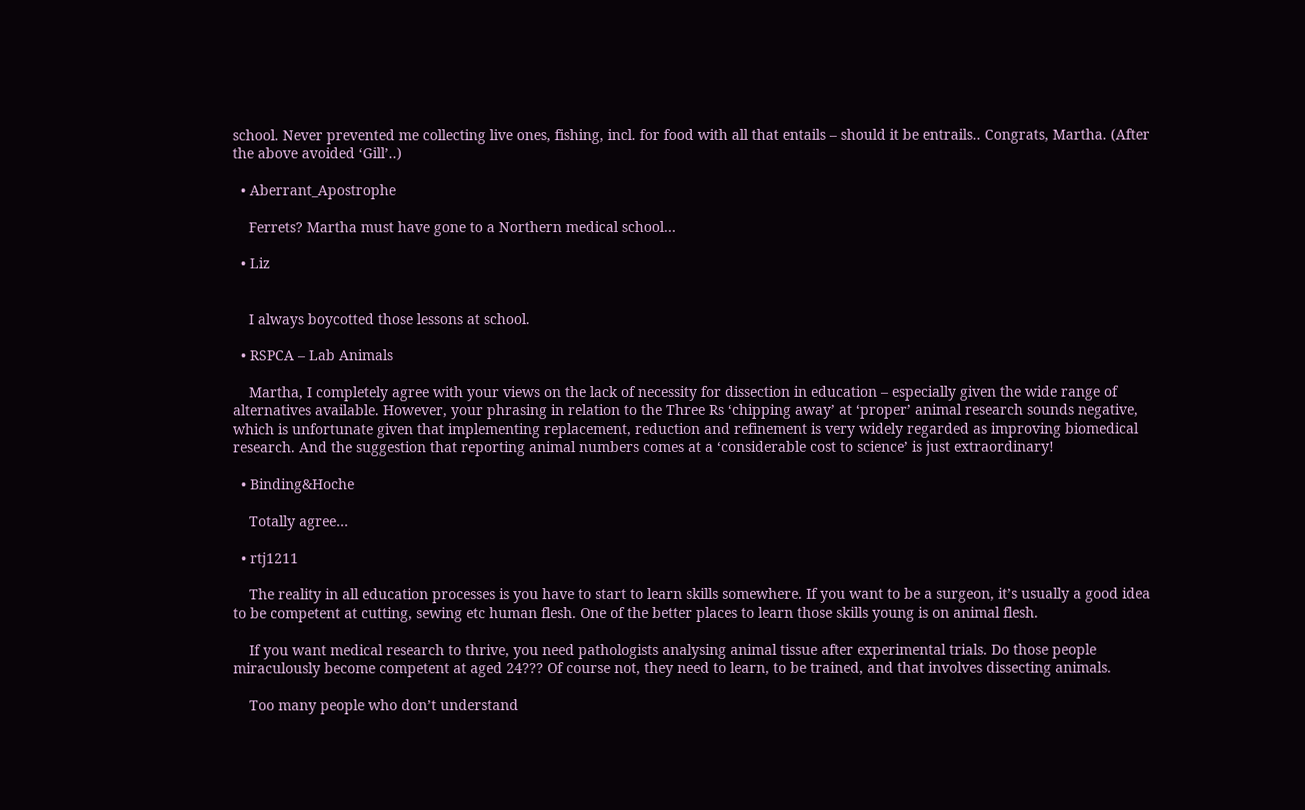school. Never prevented me collecting live ones, fishing, incl. for food with all that entails – should it be entrails.. Congrats, Martha. (After the above avoided ‘Gill’..)

  • Aberrant_Apostrophe

    Ferrets? Martha must have gone to a Northern medical school…

  • Liz


    I always boycotted those lessons at school.

  • RSPCA – Lab Animals

    Martha, I completely agree with your views on the lack of necessity for dissection in education – especially given the wide range of alternatives available. However, your phrasing in relation to the Three Rs ‘chipping away’ at ‘proper’ animal research sounds negative, which is unfortunate given that implementing replacement, reduction and refinement is very widely regarded as improving biomedical research. And the suggestion that reporting animal numbers comes at a ‘considerable cost to science’ is just extraordinary!

  • Binding&Hoche

    Totally agree…

  • rtj1211

    The reality in all education processes is you have to start to learn skills somewhere. If you want to be a surgeon, it’s usually a good idea to be competent at cutting, sewing etc human flesh. One of the better places to learn those skills young is on animal flesh.

    If you want medical research to thrive, you need pathologists analysing animal tissue after experimental trials. Do those people miraculously become competent at aged 24??? Of course not, they need to learn, to be trained, and that involves dissecting animals.

    Too many people who don’t understand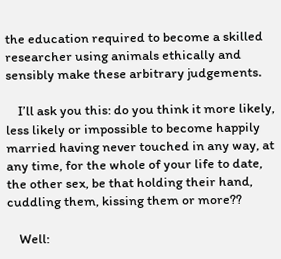the education required to become a skilled researcher using animals ethically and sensibly make these arbitrary judgements.

    I’ll ask you this: do you think it more likely, less likely or impossible to become happily married having never touched in any way, at any time, for the whole of your life to date, the other sex, be that holding their hand, cuddling them, kissing them or more??

    Well: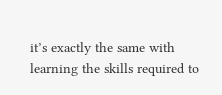it’s exactly the same with learning the skills required to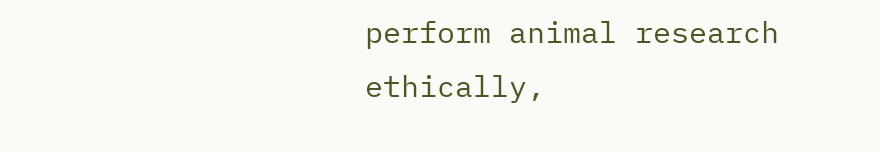perform animal research ethically,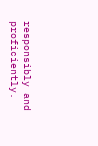responsibly and proficiently.